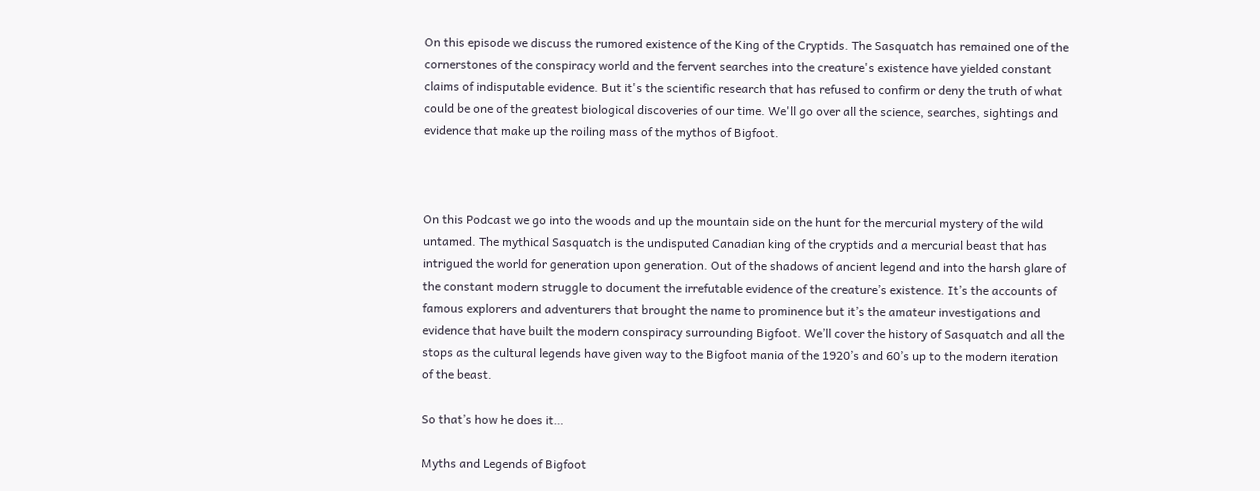On this episode we discuss the rumored existence of the King of the Cryptids. The Sasquatch has remained one of the cornerstones of the conspiracy world and the fervent searches into the creature's existence have yielded constant claims of indisputable evidence. But it's the scientific research that has refused to confirm or deny the truth of what could be one of the greatest biological discoveries of our time. We'll go over all the science, searches, sightings and evidence that make up the roiling mass of the mythos of Bigfoot.



On this Podcast we go into the woods and up the mountain side on the hunt for the mercurial mystery of the wild untamed. The mythical Sasquatch is the undisputed Canadian king of the cryptids and a mercurial beast that has intrigued the world for generation upon generation. Out of the shadows of ancient legend and into the harsh glare of the constant modern struggle to document the irrefutable evidence of the creature’s existence. It’s the accounts of famous explorers and adventurers that brought the name to prominence but it’s the amateur investigations and evidence that have built the modern conspiracy surrounding Bigfoot. We’ll cover the history of Sasquatch and all the stops as the cultural legends have given way to the Bigfoot mania of the 1920’s and 60’s up to the modern iteration of the beast.

So that’s how he does it…

Myths and Legends of Bigfoot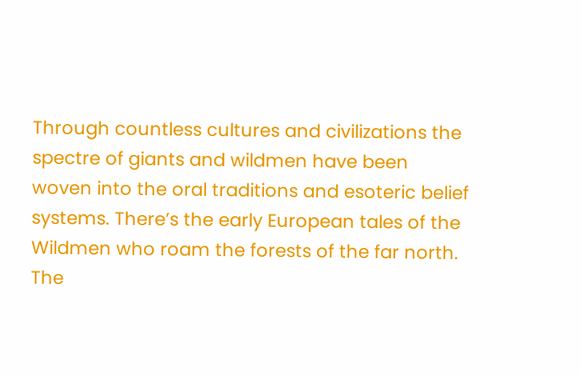Through countless cultures and civilizations the spectre of giants and wildmen have been woven into the oral traditions and esoteric belief systems. There’s the early European tales of the Wildmen who roam the forests of the far north. The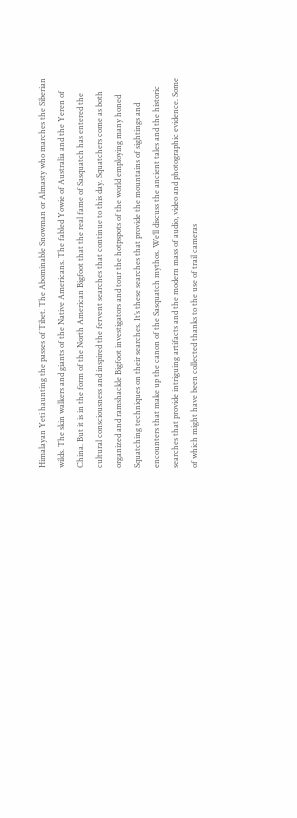Himalayan Yeti haunting the passes of Tibet. The Abominable Snowman or Almasty who marches the Siberian wilds. The skin walkers and giants of the Native Americans. The fabled Yowie of Australia and the Yeren of China. But it is in the form of the North American Bigfoot that the real fame of Sasquatch has entered the cultural consciousness and inspired the fervent searches that continue to this day. Squatchers come as both organized and ramshackle Bigfoot investigators and tour the hotpspots of the world employing many honed Squatching techniques on their searches. It’s these searches that provide the mountains of sightings and encounters that make up the canon of the Sasquatch mythos. We’ll discuss the ancient tales and the historic searches that provide intriguing artifacts and the modern mass of audio, video and photographic evidence. Some of which might have been collected thanks to the use of trail cameras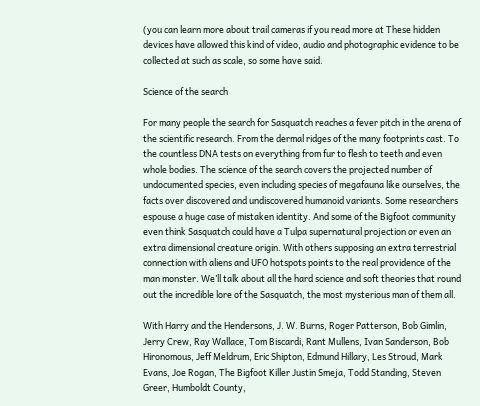(you can learn more about trail cameras if you read more at These hidden devices have allowed this kind of video, audio and photographic evidence to be collected at such as scale, so some have said.

Science of the search

For many people the search for Sasquatch reaches a fever pitch in the arena of the scientific research. From the dermal ridges of the many footprints cast. To the countless DNA tests on everything from fur to flesh to teeth and even whole bodies. The science of the search covers the projected number of undocumented species, even including species of megafauna like ourselves, the facts over discovered and undiscovered humanoid variants. Some researchers espouse a huge case of mistaken identity. And some of the Bigfoot community even think Sasquatch could have a Tulpa supernatural projection or even an extra dimensional creature origin. With others supposing an extra terrestrial connection with aliens and UFO hotspots points to the real providence of the man monster. We’ll talk about all the hard science and soft theories that round out the incredible lore of the Sasquatch, the most mysterious man of them all.

With Harry and the Hendersons, J. W. Burns, Roger Patterson, Bob Gimlin, Jerry Crew, Ray Wallace, Tom Biscardi, Rant Mullens, Ivan Sanderson, Bob Hironomous, Jeff Meldrum, Eric Shipton, Edmund Hillary, Les Stroud, Mark Evans, Joe Rogan, The Bigfoot Killer Justin Smeja, Todd Standing, Steven Greer, Humboldt County,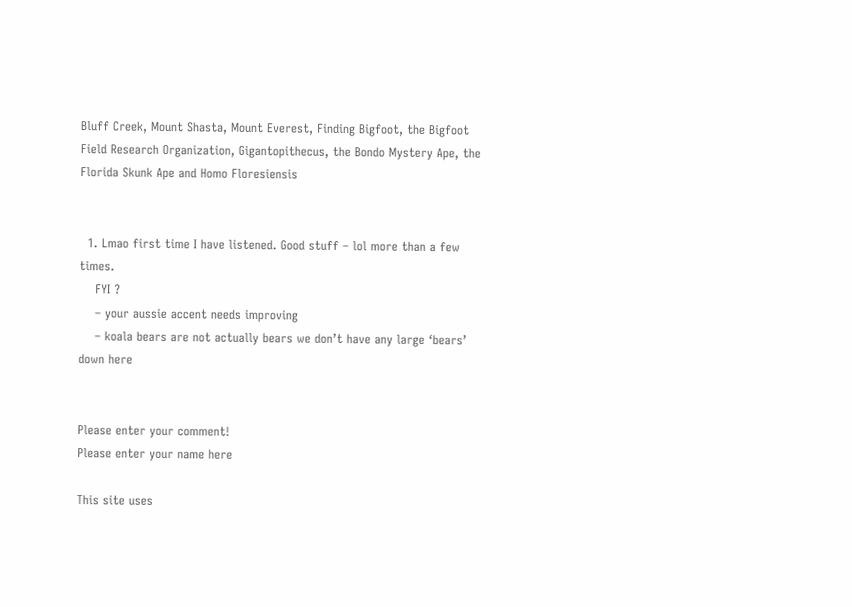Bluff Creek, Mount Shasta, Mount Everest, Finding Bigfoot, the Bigfoot Field Research Organization, Gigantopithecus, the Bondo Mystery Ape, the Florida Skunk Ape and Homo Floresiensis


  1. Lmao first time I have listened. Good stuff – lol more than a few times.
    FYI ?
    – your aussie accent needs improving
    – koala bears are not actually bears we don’t have any large ‘bears’ down here


Please enter your comment!
Please enter your name here

This site uses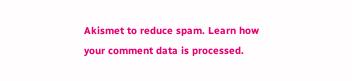Akismet to reduce spam. Learn how your comment data is processed.